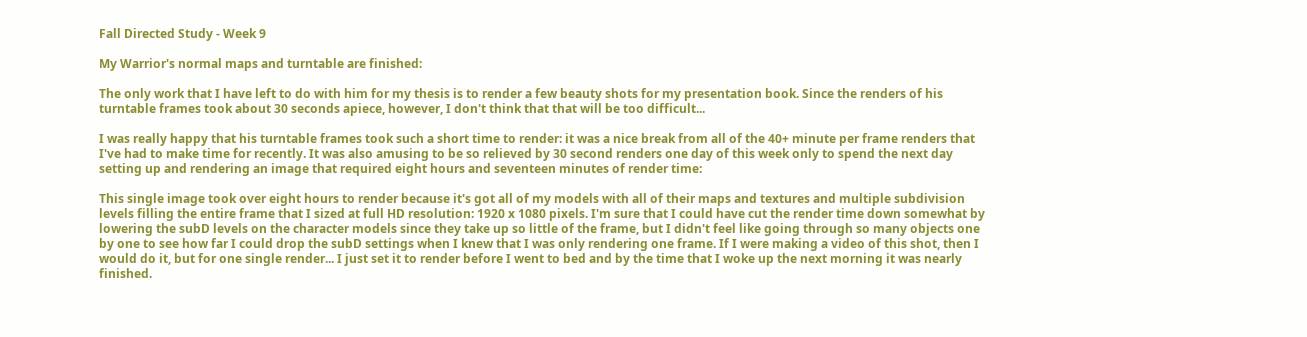Fall Directed Study - Week 9

My Warrior's normal maps and turntable are finished:

The only work that I have left to do with him for my thesis is to render a few beauty shots for my presentation book. Since the renders of his turntable frames took about 30 seconds apiece, however, I don't think that that will be too difficult...

I was really happy that his turntable frames took such a short time to render: it was a nice break from all of the 40+ minute per frame renders that I've had to make time for recently. It was also amusing to be so relieved by 30 second renders one day of this week only to spend the next day setting up and rendering an image that required eight hours and seventeen minutes of render time:

This single image took over eight hours to render because it's got all of my models with all of their maps and textures and multiple subdivision levels filling the entire frame that I sized at full HD resolution: 1920 x 1080 pixels. I'm sure that I could have cut the render time down somewhat by lowering the subD levels on the character models since they take up so little of the frame, but I didn't feel like going through so many objects one by one to see how far I could drop the subD settings when I knew that I was only rendering one frame. If I were making a video of this shot, then I would do it, but for one single render... I just set it to render before I went to bed and by the time that I woke up the next morning it was nearly finished.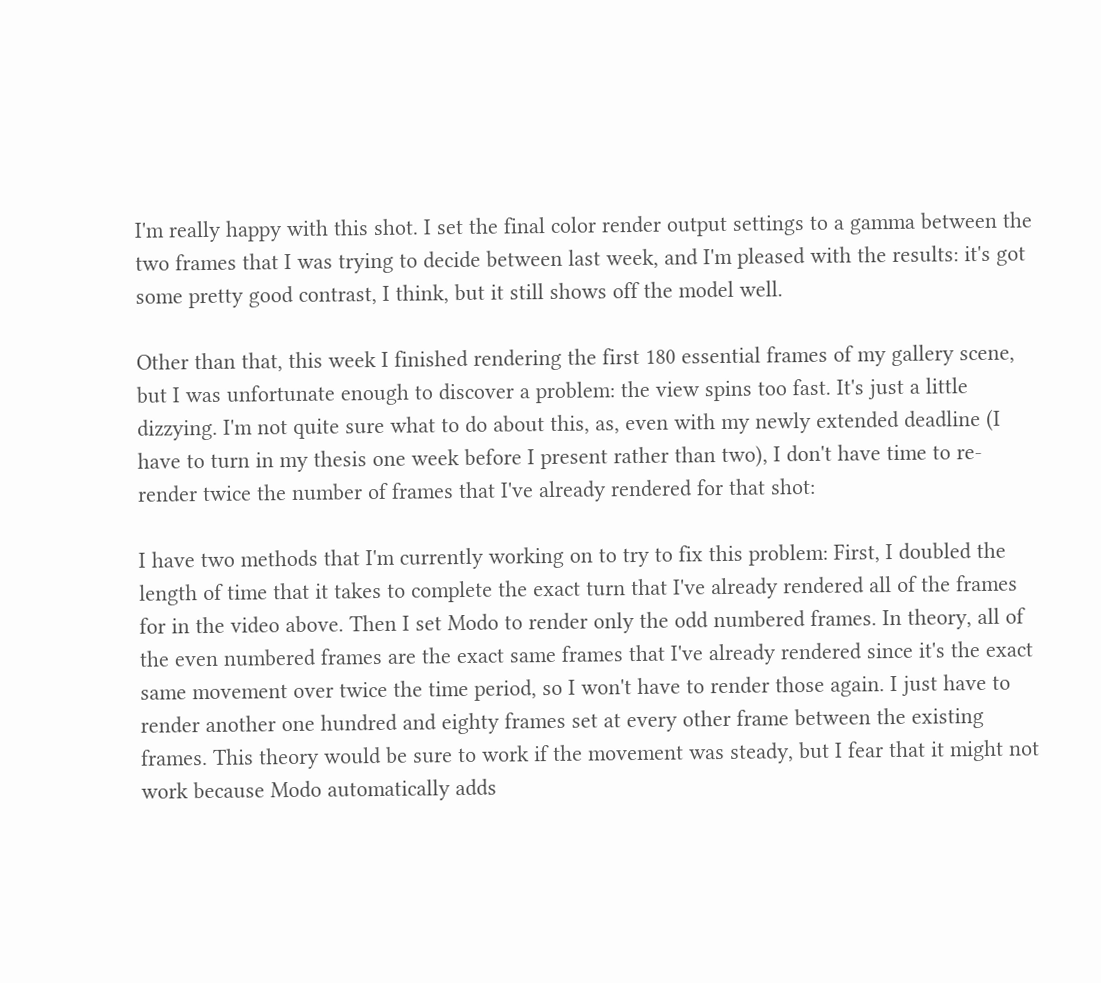I'm really happy with this shot. I set the final color render output settings to a gamma between the two frames that I was trying to decide between last week, and I'm pleased with the results: it's got some pretty good contrast, I think, but it still shows off the model well.

Other than that, this week I finished rendering the first 180 essential frames of my gallery scene, but I was unfortunate enough to discover a problem: the view spins too fast. It's just a little dizzying. I'm not quite sure what to do about this, as, even with my newly extended deadline (I have to turn in my thesis one week before I present rather than two), I don't have time to re-render twice the number of frames that I've already rendered for that shot:

I have two methods that I'm currently working on to try to fix this problem: First, I doubled the length of time that it takes to complete the exact turn that I've already rendered all of the frames for in the video above. Then I set Modo to render only the odd numbered frames. In theory, all of the even numbered frames are the exact same frames that I've already rendered since it's the exact same movement over twice the time period, so I won't have to render those again. I just have to render another one hundred and eighty frames set at every other frame between the existing frames. This theory would be sure to work if the movement was steady, but I fear that it might not work because Modo automatically adds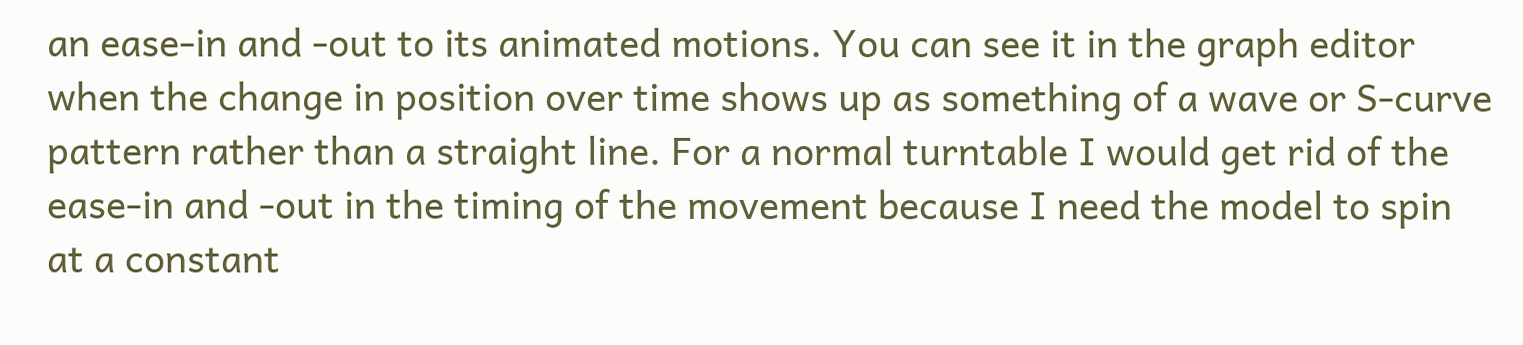an ease-in and -out to its animated motions. You can see it in the graph editor when the change in position over time shows up as something of a wave or S-curve pattern rather than a straight line. For a normal turntable I would get rid of the ease-in and -out in the timing of the movement because I need the model to spin at a constant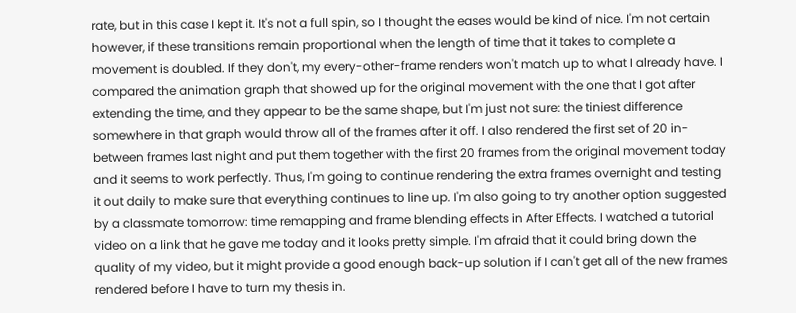rate, but in this case I kept it. It's not a full spin, so I thought the eases would be kind of nice. I'm not certain however, if these transitions remain proportional when the length of time that it takes to complete a movement is doubled. If they don't, my every-other-frame renders won't match up to what I already have. I compared the animation graph that showed up for the original movement with the one that I got after extending the time, and they appear to be the same shape, but I'm just not sure: the tiniest difference somewhere in that graph would throw all of the frames after it off. I also rendered the first set of 20 in-between frames last night and put them together with the first 20 frames from the original movement today and it seems to work perfectly. Thus, I'm going to continue rendering the extra frames overnight and testing it out daily to make sure that everything continues to line up. I'm also going to try another option suggested by a classmate tomorrow: time remapping and frame blending effects in After Effects. I watched a tutorial video on a link that he gave me today and it looks pretty simple. I'm afraid that it could bring down the quality of my video, but it might provide a good enough back-up solution if I can't get all of the new frames rendered before I have to turn my thesis in.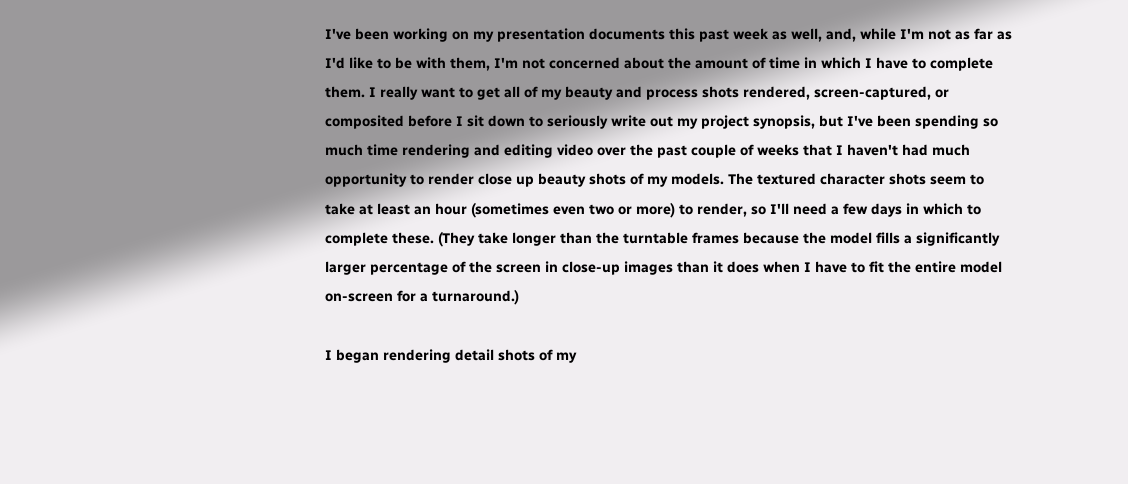I've been working on my presentation documents this past week as well, and, while I'm not as far as I'd like to be with them, I'm not concerned about the amount of time in which I have to complete them. I really want to get all of my beauty and process shots rendered, screen-captured, or composited before I sit down to seriously write out my project synopsis, but I've been spending so much time rendering and editing video over the past couple of weeks that I haven't had much opportunity to render close up beauty shots of my models. The textured character shots seem to take at least an hour (sometimes even two or more) to render, so I'll need a few days in which to complete these. (They take longer than the turntable frames because the model fills a significantly larger percentage of the screen in close-up images than it does when I have to fit the entire model on-screen for a turnaround.)

I began rendering detail shots of my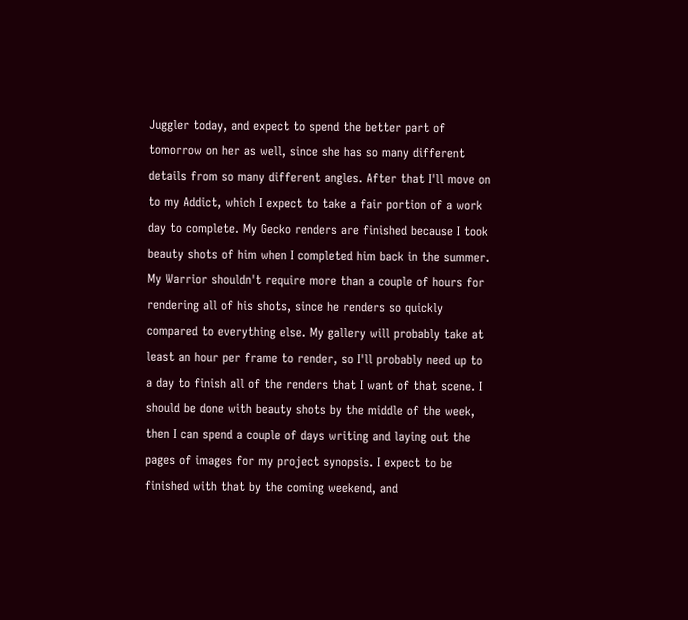Juggler today, and expect to spend the better part of tomorrow on her as well, since she has so many different details from so many different angles. After that I'll move on to my Addict, which I expect to take a fair portion of a work day to complete. My Gecko renders are finished because I took beauty shots of him when I completed him back in the summer. My Warrior shouldn't require more than a couple of hours for rendering all of his shots, since he renders so quickly compared to everything else. My gallery will probably take at least an hour per frame to render, so I'll probably need up to a day to finish all of the renders that I want of that scene. I should be done with beauty shots by the middle of the week, then I can spend a couple of days writing and laying out the pages of images for my project synopsis. I expect to be finished with that by the coming weekend, and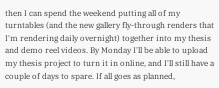then I can spend the weekend putting all of my turntables (and the new gallery fly-through renders that I'm rendering daily overnight) together into my thesis and demo reel videos. By Monday I'll be able to upload my thesis project to turn it in online, and I'll still have a couple of days to spare. If all goes as planned,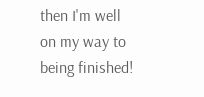then I'm well on my way to being finished!